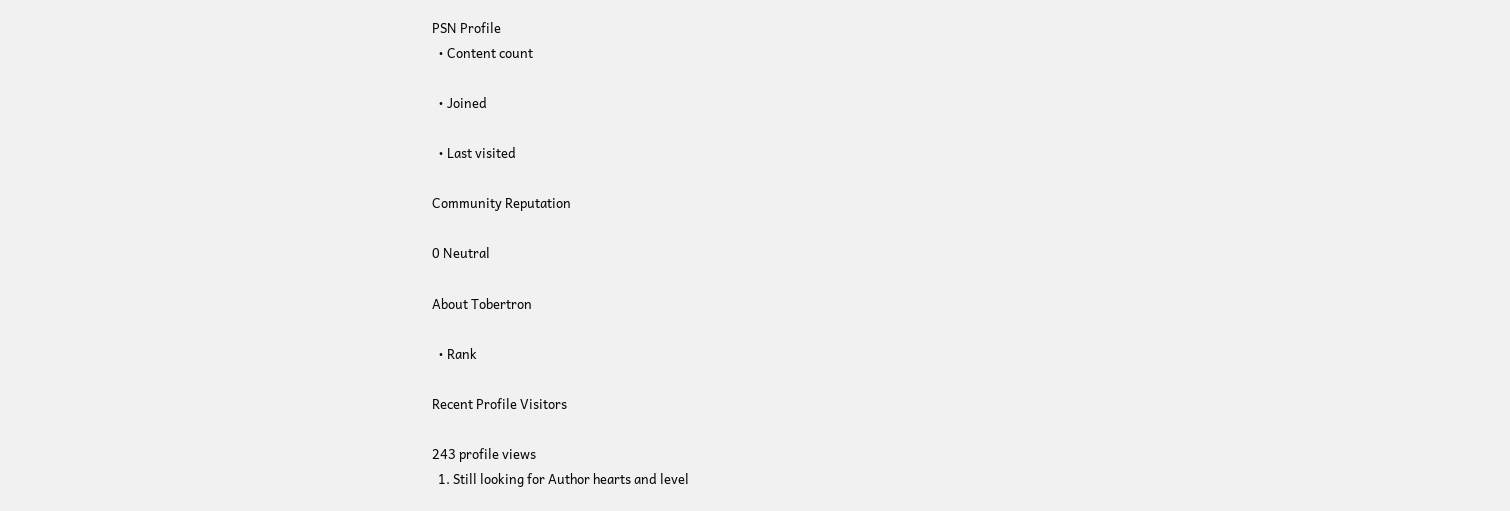PSN Profile
  • Content count

  • Joined

  • Last visited

Community Reputation

0 Neutral

About Tobertron

  • Rank

Recent Profile Visitors

243 profile views
  1. Still looking for Author hearts and level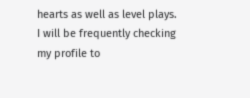hearts as well as level plays. I will be frequently checking my profile to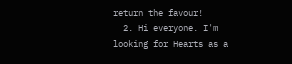return the favour!
  2. Hi everyone. I'm looking for Hearts as a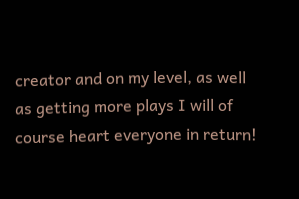creator and on my level, as well as getting more plays I will of course heart everyone in return!